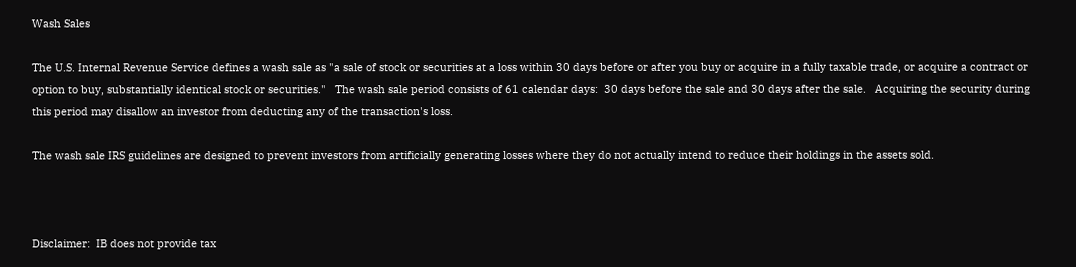Wash Sales

The U.S. Internal Revenue Service defines a wash sale as "a sale of stock or securities at a loss within 30 days before or after you buy or acquire in a fully taxable trade, or acquire a contract or option to buy, substantially identical stock or securities."   The wash sale period consists of 61 calendar days:  30 days before the sale and 30 days after the sale.   Acquiring the security during this period may disallow an investor from deducting any of the transaction's loss.

The wash sale IRS guidelines are designed to prevent investors from artificially generating losses where they do not actually intend to reduce their holdings in the assets sold.



Disclaimer:  IB does not provide tax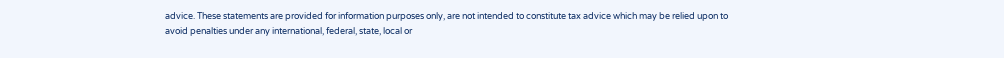advice. These statements are provided for information purposes only, are not intended to constitute tax advice which may be relied upon to avoid penalties under any international, federal, state, local or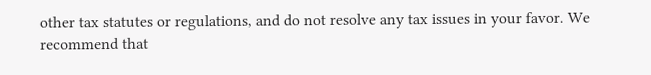other tax statutes or regulations, and do not resolve any tax issues in your favor. We recommend that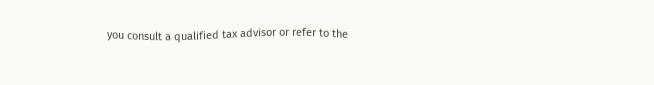you consult a qualified tax advisor or refer to the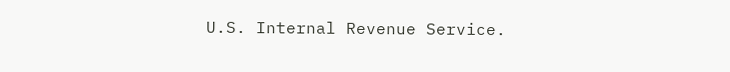U.S. Internal Revenue Service.